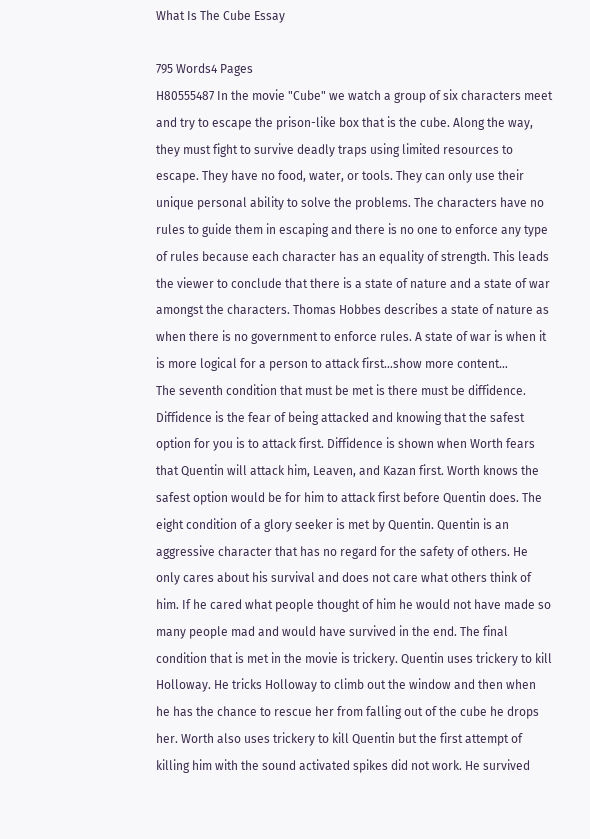What Is The Cube Essay

795 Words4 Pages
H80555487 In the movie "Cube" we watch a group of six characters meet and try to escape the prison-like box that is the cube. Along the way, they must fight to survive deadly traps using limited resources to escape. They have no food, water, or tools. They can only use their unique personal ability to solve the problems. The characters have no rules to guide them in escaping and there is no one to enforce any type of rules because each character has an equality of strength. This leads the viewer to conclude that there is a state of nature and a state of war amongst the characters. Thomas Hobbes describes a state of nature as when there is no government to enforce rules. A state of war is when it is more logical for a person to attack first…show more content…
The seventh condition that must be met is there must be diffidence. Diffidence is the fear of being attacked and knowing that the safest option for you is to attack first. Diffidence is shown when Worth fears that Quentin will attack him, Leaven, and Kazan first. Worth knows the safest option would be for him to attack first before Quentin does. The eight condition of a glory seeker is met by Quentin. Quentin is an aggressive character that has no regard for the safety of others. He only cares about his survival and does not care what others think of him. If he cared what people thought of him he would not have made so many people mad and would have survived in the end. The final condition that is met in the movie is trickery. Quentin uses trickery to kill Holloway. He tricks Holloway to climb out the window and then when he has the chance to rescue her from falling out of the cube he drops her. Worth also uses trickery to kill Quentin but the first attempt of killing him with the sound activated spikes did not work. He survived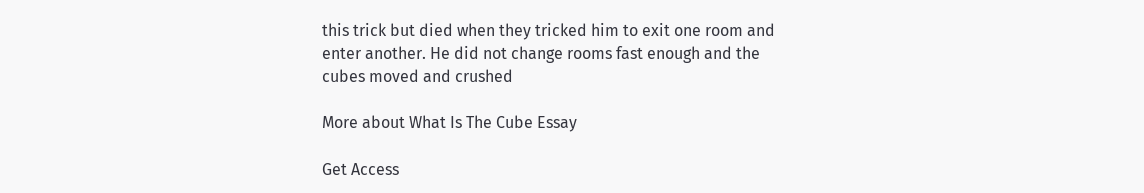this trick but died when they tricked him to exit one room and enter another. He did not change rooms fast enough and the cubes moved and crushed

More about What Is The Cube Essay

Get Access